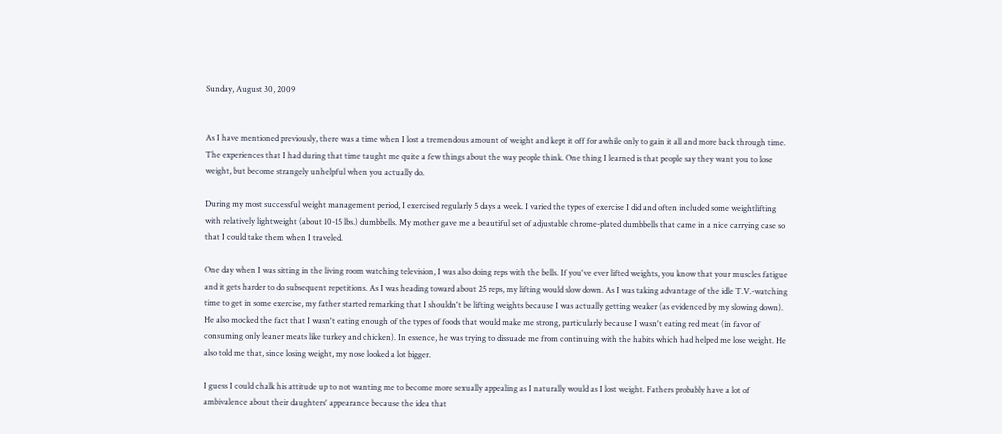Sunday, August 30, 2009


As I have mentioned previously, there was a time when I lost a tremendous amount of weight and kept it off for awhile only to gain it all and more back through time. The experiences that I had during that time taught me quite a few things about the way people think. One thing I learned is that people say they want you to lose weight, but become strangely unhelpful when you actually do.

During my most successful weight management period, I exercised regularly 5 days a week. I varied the types of exercise I did and often included some weightlifting with relatively lightweight (about 10-15 lbs.) dumbbells. My mother gave me a beautiful set of adjustable chrome-plated dumbbells that came in a nice carrying case so that I could take them when I traveled.

One day when I was sitting in the living room watching television, I was also doing reps with the bells. If you've ever lifted weights, you know that your muscles fatigue and it gets harder to do subsequent repetitions. As I was heading toward about 25 reps, my lifting would slow down. As I was taking advantage of the idle T.V.-watching time to get in some exercise, my father started remarking that I shouldn't be lifting weights because I was actually getting weaker (as evidenced by my slowing down). He also mocked the fact that I wasn't eating enough of the types of foods that would make me strong, particularly because I wasn't eating red meat (in favor of consuming only leaner meats like turkey and chicken). In essence, he was trying to dissuade me from continuing with the habits which had helped me lose weight. He also told me that, since losing weight, my nose looked a lot bigger.

I guess I could chalk his attitude up to not wanting me to become more sexually appealing as I naturally would as I lost weight. Fathers probably have a lot of ambivalence about their daughters' appearance because the idea that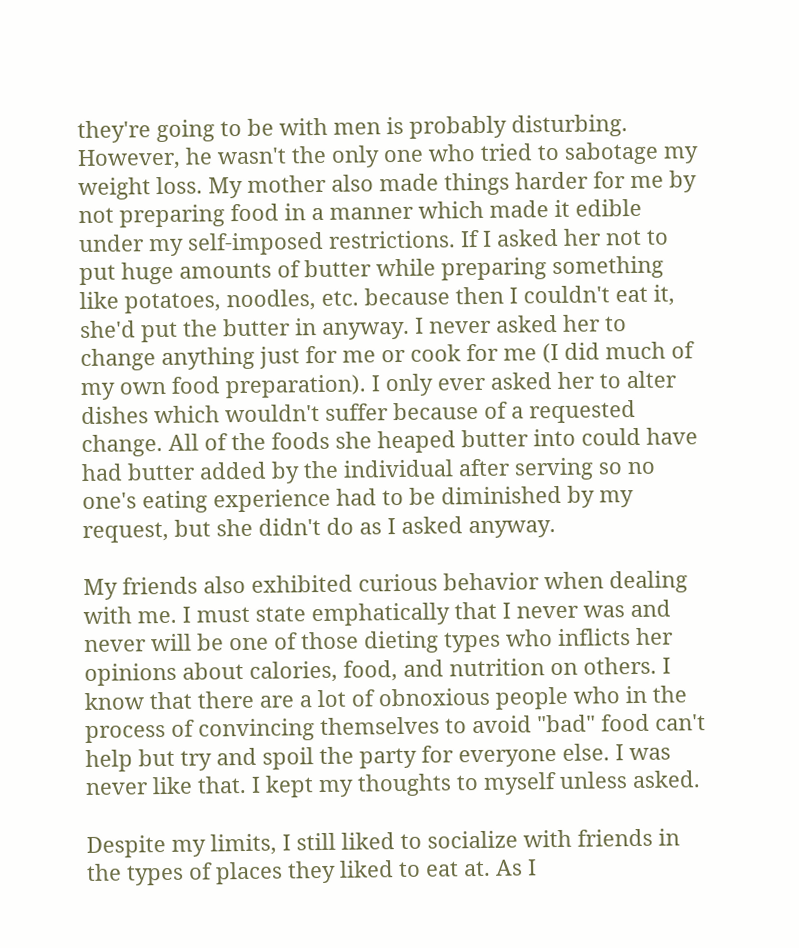they're going to be with men is probably disturbing. However, he wasn't the only one who tried to sabotage my weight loss. My mother also made things harder for me by not preparing food in a manner which made it edible under my self-imposed restrictions. If I asked her not to put huge amounts of butter while preparing something like potatoes, noodles, etc. because then I couldn't eat it, she'd put the butter in anyway. I never asked her to change anything just for me or cook for me (I did much of my own food preparation). I only ever asked her to alter dishes which wouldn't suffer because of a requested change. All of the foods she heaped butter into could have had butter added by the individual after serving so no one's eating experience had to be diminished by my request, but she didn't do as I asked anyway.

My friends also exhibited curious behavior when dealing with me. I must state emphatically that I never was and never will be one of those dieting types who inflicts her opinions about calories, food, and nutrition on others. I know that there are a lot of obnoxious people who in the process of convincing themselves to avoid "bad" food can't help but try and spoil the party for everyone else. I was never like that. I kept my thoughts to myself unless asked.

Despite my limits, I still liked to socialize with friends in the types of places they liked to eat at. As I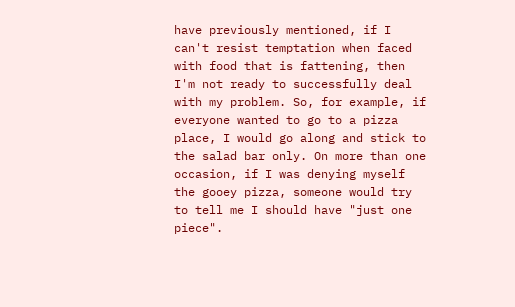have previously mentioned, if I can't resist temptation when faced with food that is fattening, then I'm not ready to successfully deal with my problem. So, for example, if everyone wanted to go to a pizza place, I would go along and stick to the salad bar only. On more than one occasion, if I was denying myself the gooey pizza, someone would try to tell me I should have "just one piece".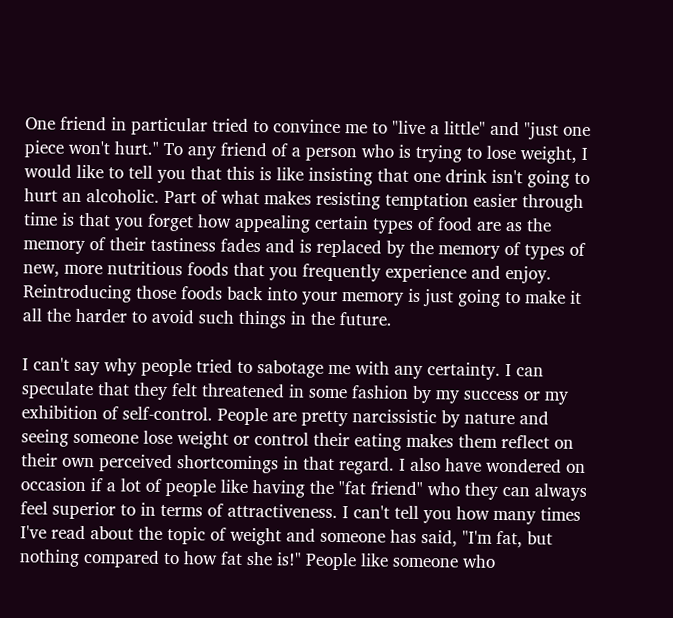One friend in particular tried to convince me to "live a little" and "just one piece won't hurt." To any friend of a person who is trying to lose weight, I would like to tell you that this is like insisting that one drink isn't going to hurt an alcoholic. Part of what makes resisting temptation easier through time is that you forget how appealing certain types of food are as the memory of their tastiness fades and is replaced by the memory of types of new, more nutritious foods that you frequently experience and enjoy. Reintroducing those foods back into your memory is just going to make it all the harder to avoid such things in the future.

I can't say why people tried to sabotage me with any certainty. I can speculate that they felt threatened in some fashion by my success or my exhibition of self-control. People are pretty narcissistic by nature and seeing someone lose weight or control their eating makes them reflect on their own perceived shortcomings in that regard. I also have wondered on occasion if a lot of people like having the "fat friend" who they can always feel superior to in terms of attractiveness. I can't tell you how many times I've read about the topic of weight and someone has said, "I'm fat, but nothing compared to how fat she is!" People like someone who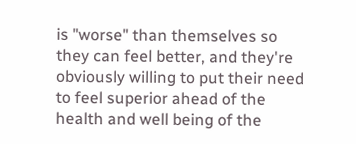is "worse" than themselves so they can feel better, and they're obviously willing to put their need to feel superior ahead of the health and well being of the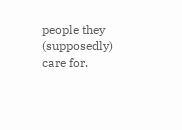people they (supposedly) care for.